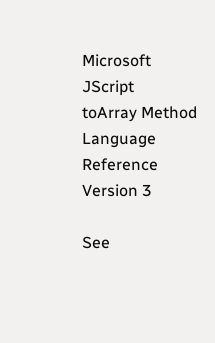Microsoft JScript
toArray Method
Language Reference
Version 3

See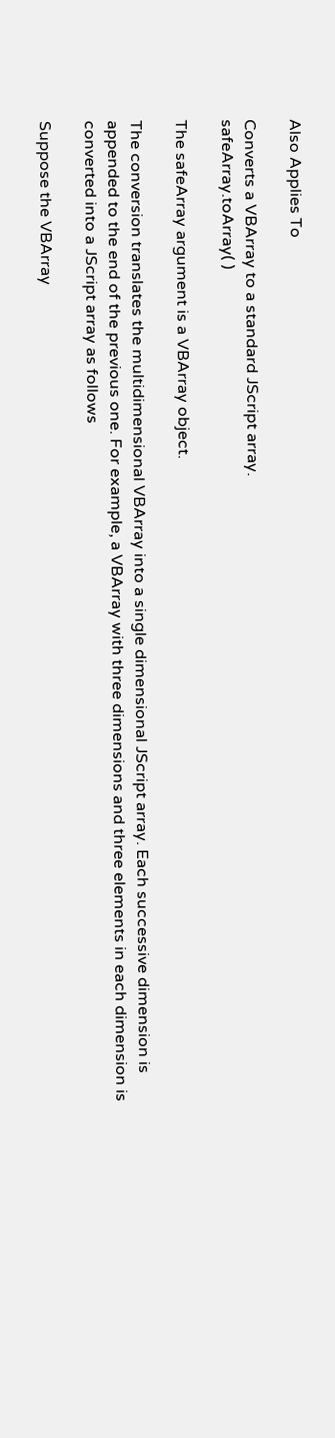Also Applies To

Converts a VBArray to a standard JScript array.
safeArray.toArray( )

The safeArray argument is a VBArray object.

The conversion translates the multidimensional VBArray into a single dimensional JScript array. Each successive dimension is appended to the end of the previous one. For example, a VBArray with three dimensions and three elements in each dimension is converted into a JScript array as follows

Suppose the VBArray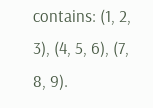contains: (1, 2, 3), (4, 5, 6), (7, 8, 9).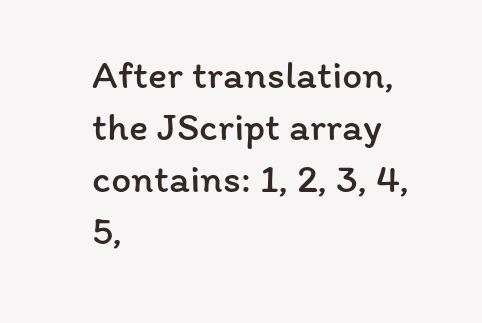After translation, the JScript array contains: 1, 2, 3, 4, 5,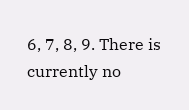6, 7, 8, 9. There is currently no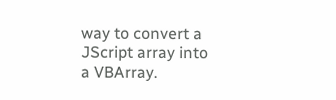way to convert a JScript array into a VBArray.